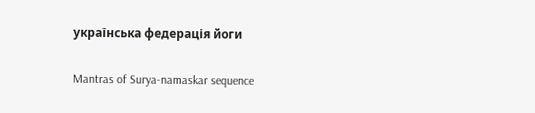українська федерація йоги

Mantras of Surya-namaskar sequence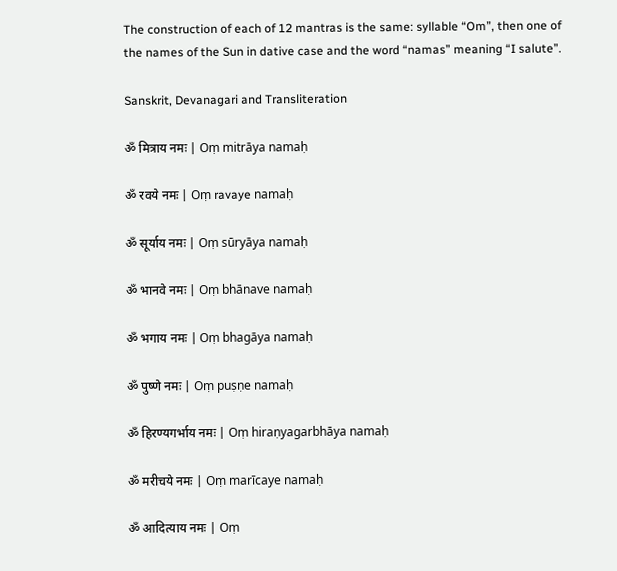The construction of each of 12 mantras is the same: syllable “Om”, then one of the names of the Sun in dative case and the word “namas” meaning “I salute”.

Sanskrit, Devanagari and Transliteration

ॐ मित्राय नमः | Oṃ mitrāya namaḥ

ॐ रवये नमः | Oṃ ravaye namaḥ

ॐ सूर्याय नमः | Oṃ sūryāya namaḥ

ॐ भानवे नमः | Oṃ bhānave namaḥ

ॐ भगाय नमः | Oṃ bhagāya namaḥ

ॐ पुष्णे नमः | Oṃ puṣṇe namaḥ

ॐ हिरण्यगर्भाय नमः | Oṃ hiraṇyagarbhāya namaḥ

ॐ मरीचये नमः | Oṃ marīcaye namaḥ

ॐ आदित्याय नमः | Oṃ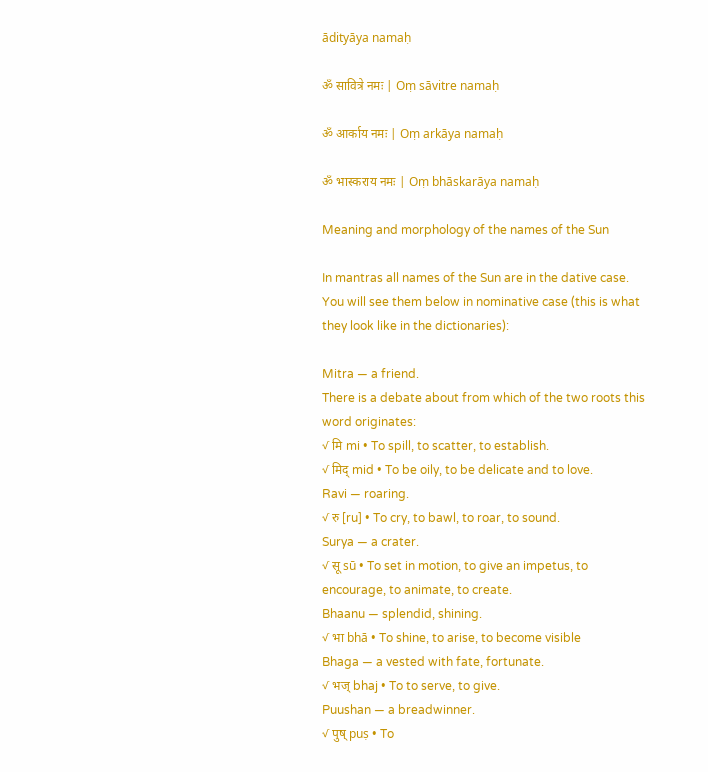ādityāya namaḥ

ॐ सावित्रे नमः | Oṃ sāvitre namaḥ

ॐ आर्काय नमः | Oṃ arkāya namaḥ

ॐ भास्कराय नमः | Oṃ bhāskarāya namaḥ

Meaning and morphology of the names of the Sun

In mantras all names of the Sun are in the dative case. You will see them below in nominative case (this is what they look like in the dictionaries):

Mitra — a friend.
There is a debate about from which of the two roots this word originates:
√ मि mi • To spill, to scatter, to establish.
√ मिद् mid • To be oily, to be delicate and to love.
Ravi — roaring.
√ रु [ru] • To cry, to bawl, to roar, to sound.
Surya — a crater.
√ सू sū • To set in motion, to give an impetus, to encourage, to animate, to create.
Bhaanu — splendid, shining.
√ भा bhā • To shine, to arise, to become visible
Bhaga — a vested with fate, fortunate.
√ भज् bhaj • To to serve, to give.
Puushan — a breadwinner.
√ पुष् puṣ • To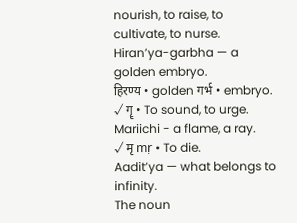nourish, to raise, to cultivate, to nurse.
Hiran’ya-garbha — a golden embryo.
हिरण्य • golden गर्भ • embryo.
√ गॄ • To sound, to urge.
Mariichi - a flame, a ray.
√ मृ mṛ • To die.
Aadit’ya — what belongs to infinity.
The noun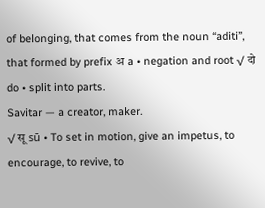of belonging, that comes from the noun “aditi”, that formed by prefix अ a • negation and root √ दो do • split into parts.
Savitar — a creator, maker.
√ सू sū • To set in motion, give an impetus, to encourage, to revive, to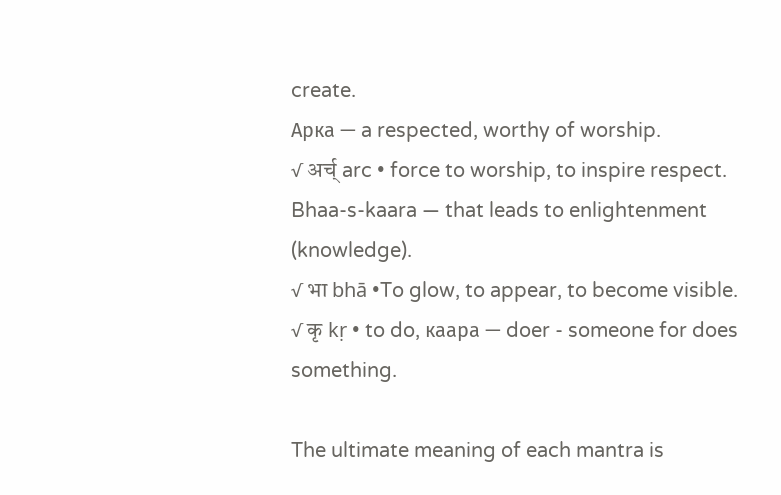create.
Арка — a respected, worthy of worship.
√ अर्च् arc • force to worship, to inspire respect.
Bhaa-s-kaara — that leads to enlightenment (knowledge).
√ भा bhā •To glow, to appear, to become visible.
√ कृ kṛ • to do, каара — doer - someone for does something.

The ultimate meaning of each mantra is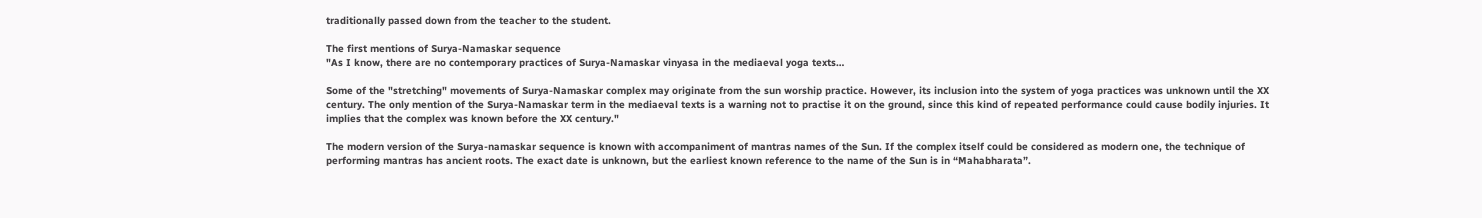traditionally passed down from the teacher to the student.

The first mentions of Surya-Namaskar sequence
"As I know, there are no contemporary practices of Surya-Namaskar vinyasa in the mediaeval yoga texts…

Some of the "stretching" movements of Surya-Namaskar complex may originate from the sun worship practice. However, its inclusion into the system of yoga practices was unknown until the XX century. The only mention of the Surya-Namaskar term in the mediaeval texts is a warning not to practise it on the ground, since this kind of repeated performance could cause bodily injuries. It implies that the complex was known before the XX century."

The modern version of the Surya-namaskar sequence is known with accompaniment of mantras names of the Sun. If the complex itself could be considered as modern one, the technique of performing mantras has ancient roots. The exact date is unknown, but the earliest known reference to the name of the Sun is in “Mahabharata”.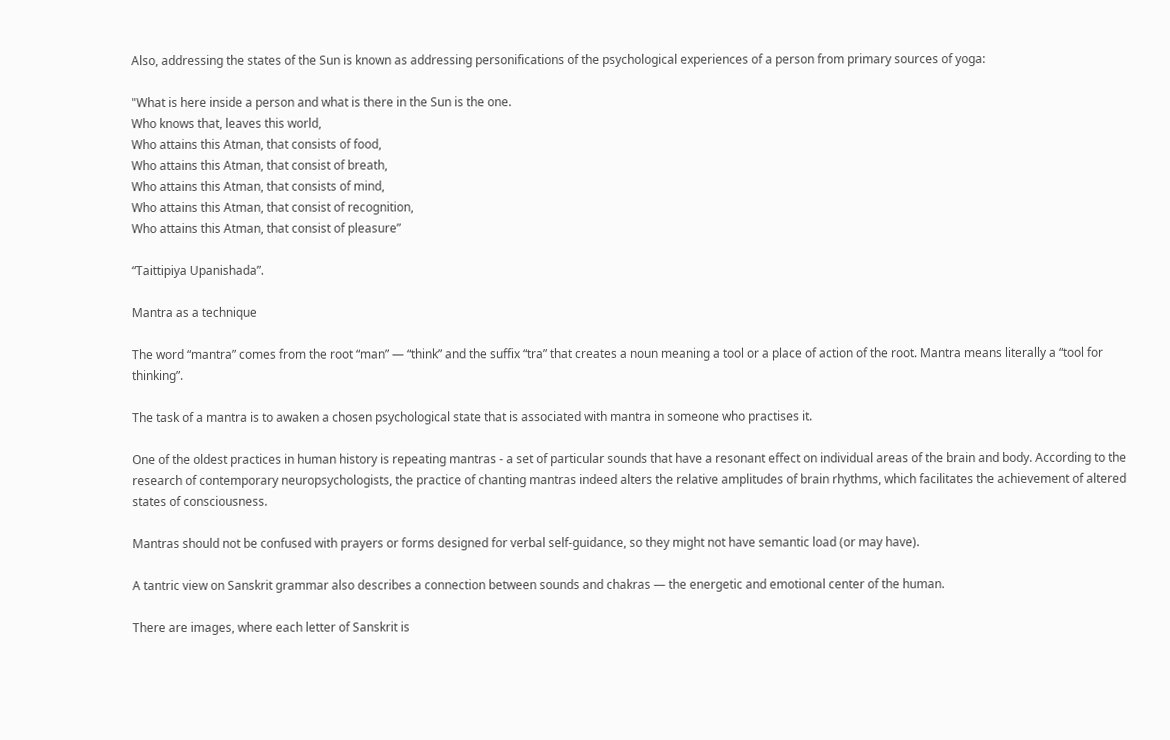Also, addressing the states of the Sun is known as addressing personifications of the psychological experiences of a person from primary sources of yoga:

"What is here inside a person and what is there in the Sun is the one.
Who knows that, leaves this world,
Who attains this Atman, that consists of food,
Who attains this Atman, that consist of breath,
Who attains this Atman, that consists of mind,
Who attains this Atman, that consist of recognition,
Who attains this Atman, that consist of pleasure”

“Taittipiya Upanishada”.

Mantra as a technique

The word “mantra” comes from the root “man” — “think” and the suffix “tra” that creates a noun meaning a tool or a place of action of the root. Mantra means literally a “tool for thinking”.

The task of a mantra is to awaken a chosen psychological state that is associated with mantra in someone who practises it.

One of the oldest practices in human history is repeating mantras - a set of particular sounds that have a resonant effect on individual areas of the brain and body. According to the research of contemporary neuropsychologists, the practice of chanting mantras indeed alters the relative amplitudes of brain rhythms, which facilitates the achievement of altered states of consciousness.

Mantras should not be confused with prayers or forms designed for verbal self-guidance, so they might not have semantic load (or may have).

A tantric view on Sanskrit grammar also describes a connection between sounds and chakras — the energetic and emotional center of the human.

There are images, where each letter of Sanskrit is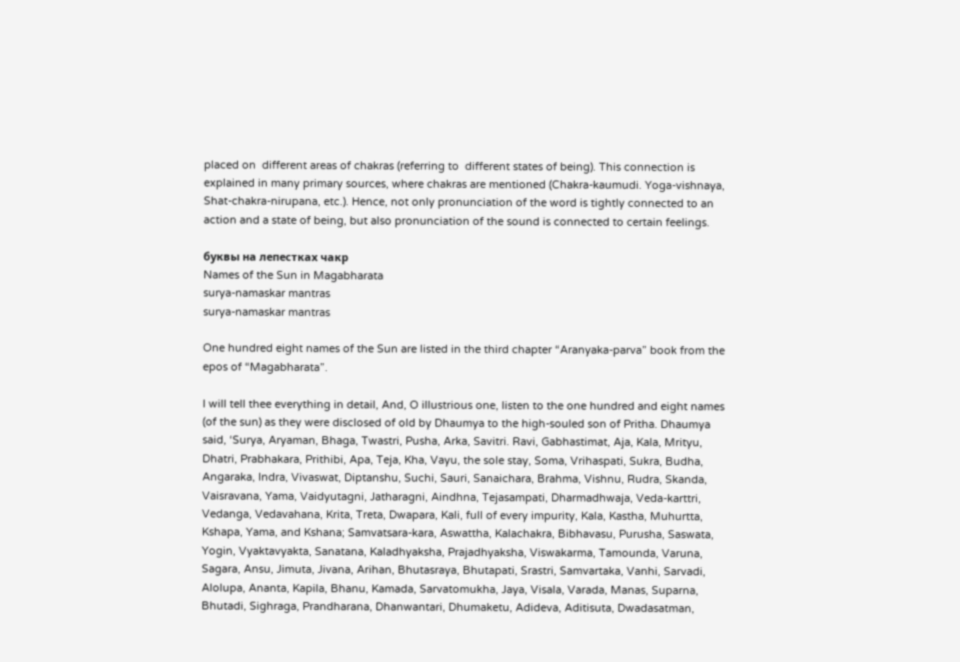placed on  different areas of chakras (referring to  different states of being). This connection is explained in many primary sources, where chakras are mentioned (Chakra-kaumudi. Yoga-vishnaya, Shat-chakra-nirupana, etc.). Hence, not only pronunciation of the word is tightly connected to an action and a state of being, but also pronunciation of the sound is connected to certain feelings.

буквы на лепестках чакр
Names of the Sun in Magabharata
surya-namaskar mantras
surya-namaskar mantras

One hundred eight names of the Sun are listed in the third chapter “Aranyaka-parva” book from the epos of “Magabharata”.

I will tell thee everything in detail, And, O illustrious one, listen to the one hundred and eight names (of the sun) as they were disclosed of old by Dhaumya to the high-souled son of Pritha. Dhaumya said, ‘Surya, Aryaman, Bhaga, Twastri, Pusha, Arka, Savitri. Ravi, Gabhastimat, Aja, Kala, Mrityu, Dhatri, Prabhakara, Prithibi, Apa, Teja, Kha, Vayu, the sole stay, Soma, Vrihaspati, Sukra, Budha, Angaraka, Indra, Vivaswat, Diptanshu, Suchi, Sauri, Sanaichara, Brahma, Vishnu, Rudra, Skanda, Vaisravana, Yama, Vaidyutagni, Jatharagni, Aindhna, Tejasampati, Dharmadhwaja, Veda-karttri, Vedanga, Vedavahana, Krita, Treta, Dwapara, Kali, full of every impurity, Kala, Kastha, Muhurtta, Kshapa, Yama, and Kshana; Samvatsara-kara, Aswattha, Kalachakra, Bibhavasu, Purusha, Saswata, Yogin, Vyaktavyakta, Sanatana, Kaladhyaksha, Prajadhyaksha, Viswakarma, Tamounda, Varuna, Sagara, Ansu, Jimuta, Jivana, Arihan, Bhutasraya, Bhutapati, Srastri, Samvartaka, Vanhi, Sarvadi, Alolupa, Ananta, Kapila, Bhanu, Kamada, Sarvatomukha, Jaya, Visala, Varada, Manas, Suparna, Bhutadi, Sighraga, Prandharana, Dhanwantari, Dhumaketu, Adideva, Aditisuta, Dwadasatman,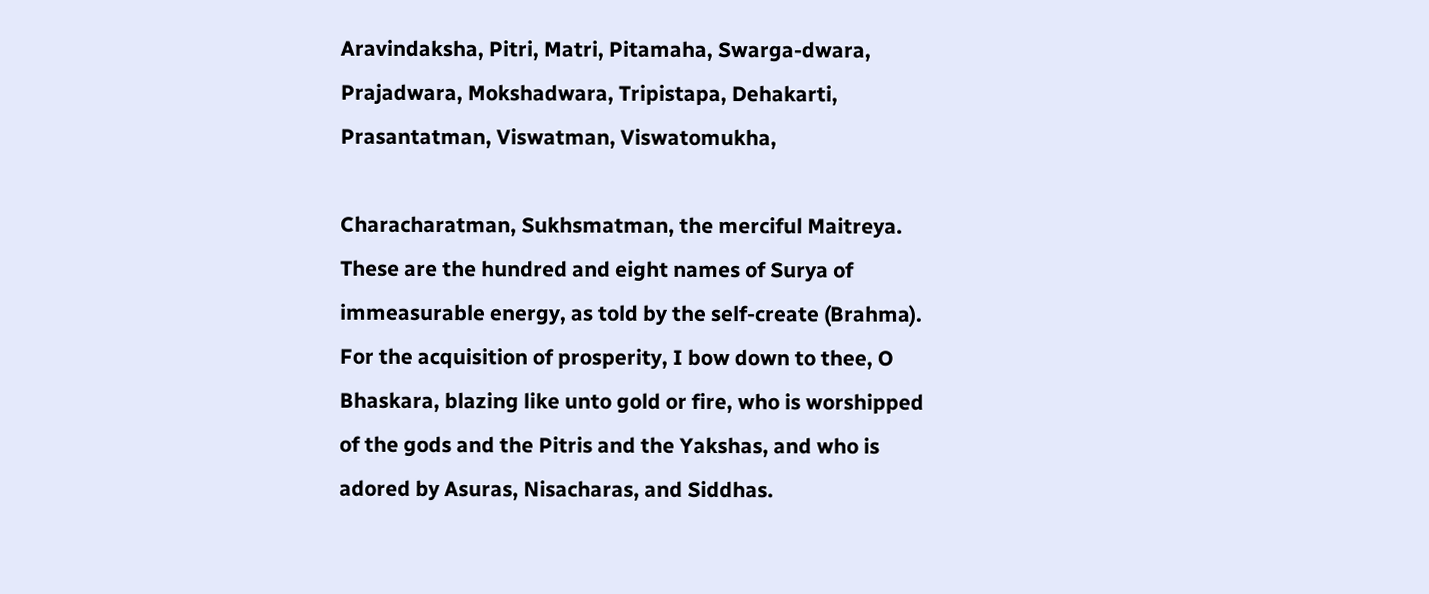Aravindaksha, Pitri, Matri, Pitamaha, Swarga-dwara, Prajadwara, Mokshadwara, Tripistapa, Dehakarti, Prasantatman, Viswatman, Viswatomukha,

Characharatman, Sukhsmatman, the merciful Maitreya. These are the hundred and eight names of Surya of immeasurable energy, as told by the self-create (Brahma). For the acquisition of prosperity, I bow down to thee, O Bhaskara, blazing like unto gold or fire, who is worshipped of the gods and the Pitris and the Yakshas, and who is adored by Asuras, Nisacharas, and Siddhas.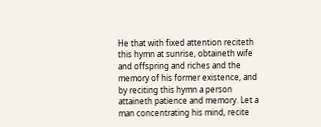He that with fixed attention reciteth this hymn at sunrise, obtaineth wife and offspring and riches and the memory of his former existence, and by reciting this hymn a person attaineth patience and memory. Let a man concentrating his mind, recite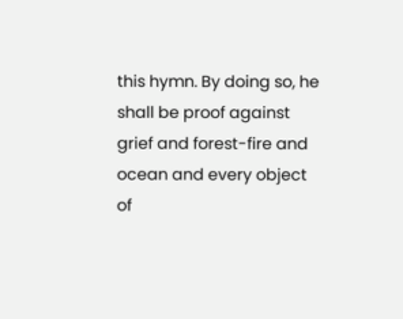this hymn. By doing so, he shall be proof against grief and forest-fire and ocean and every object of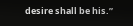desire shall be his.”